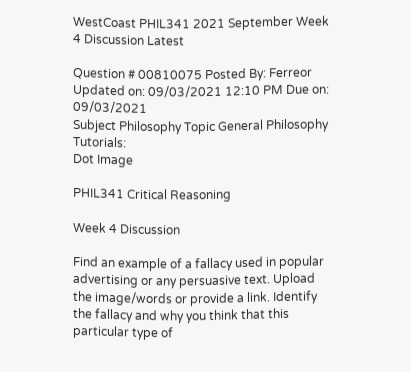WestCoast PHIL341 2021 September Week 4 Discussion Latest

Question # 00810075 Posted By: Ferreor Updated on: 09/03/2021 12:10 PM Due on: 09/03/2021
Subject Philosophy Topic General Philosophy Tutorials:
Dot Image

PHIL341 Critical Reasoning

Week 4 Discussion

Find an example of a fallacy used in popular advertising or any persuasive text. Upload the image/words or provide a link. Identify the fallacy and why you think that this particular type of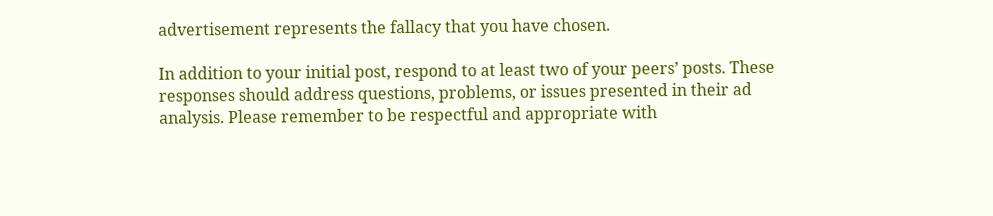advertisement represents the fallacy that you have chosen.

In addition to your initial post, respond to at least two of your peers’ posts. These responses should address questions, problems, or issues presented in their ad analysis. Please remember to be respectful and appropriate with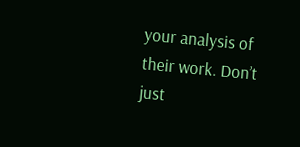your analysis of their work. Don’t just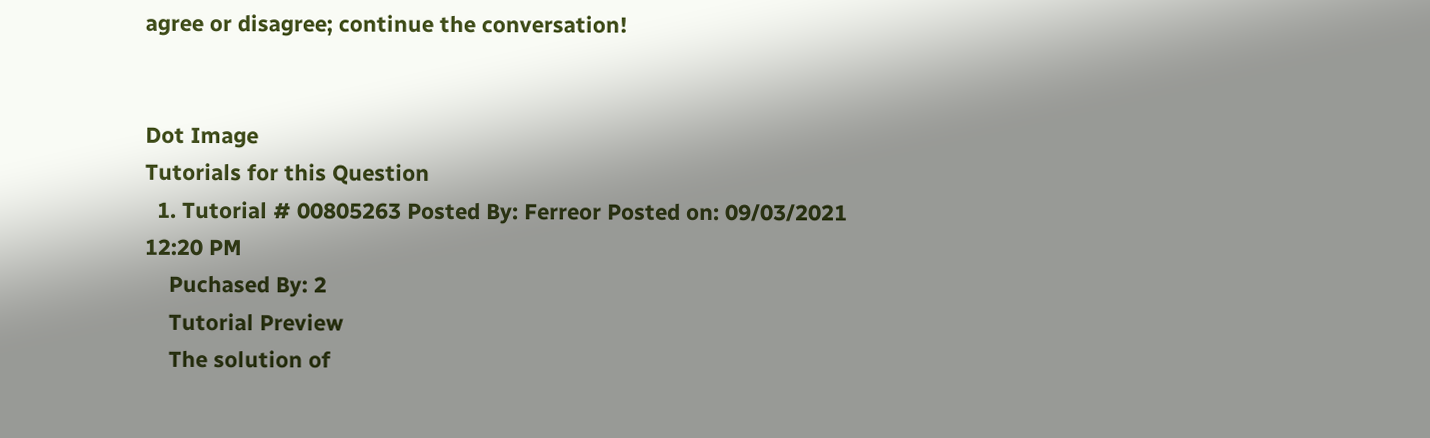agree or disagree; continue the conversation!


Dot Image
Tutorials for this Question
  1. Tutorial # 00805263 Posted By: Ferreor Posted on: 09/03/2021 12:20 PM
    Puchased By: 2
    Tutorial Preview
    The solution of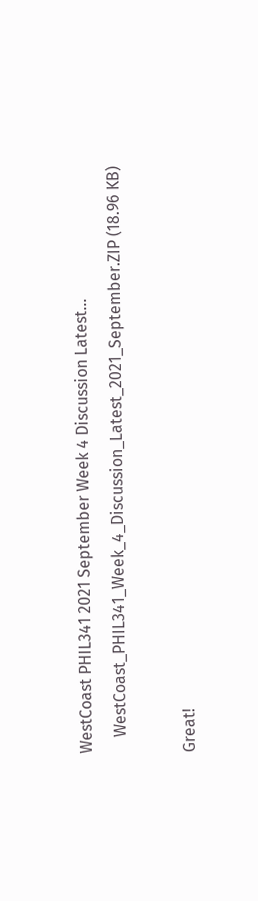WestCoast PHIL341 2021 September Week 4 Discussion Latest...
    WestCoast_PHIL341_Week_4_Discussion_Latest_2021_September.ZIP (18.96 KB)

Great!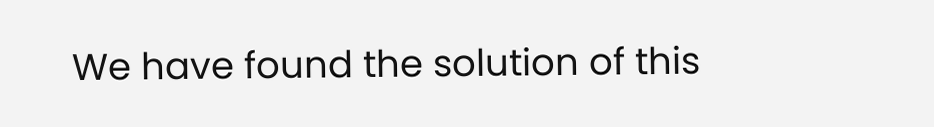We have found the solution of this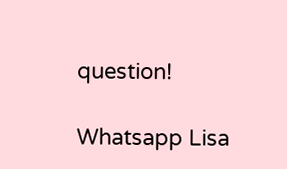question!

Whatsapp Lisa